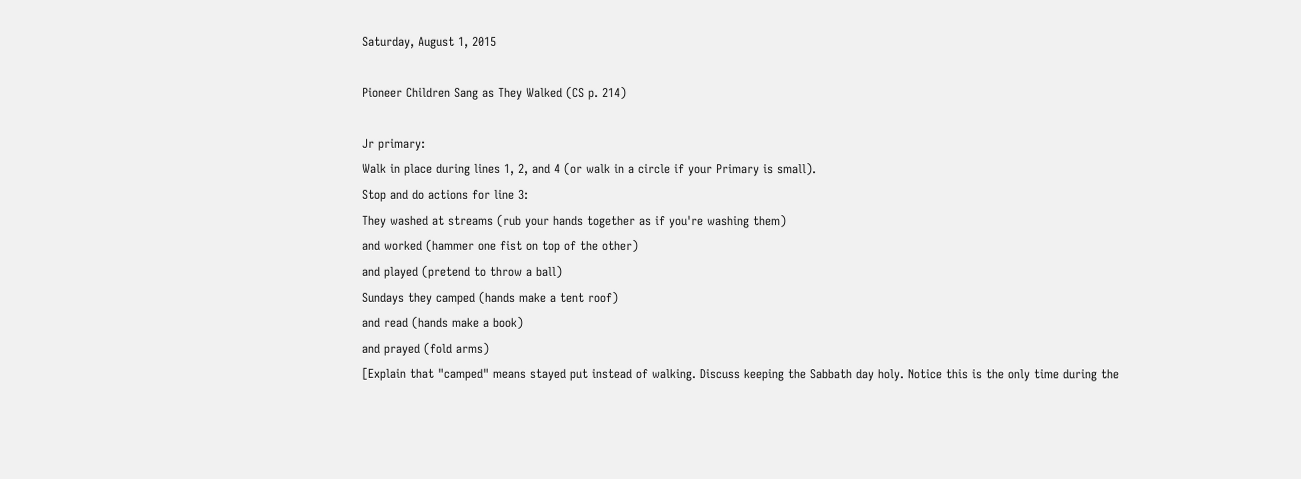Saturday, August 1, 2015

Pioneer Children Sang as They Walked (CS p. 214)

Jr primary:
Walk in place during lines 1, 2, and 4 (or walk in a circle if your Primary is small).
Stop and do actions for line 3:
They washed at streams (rub your hands together as if you're washing them)
and worked (hammer one fist on top of the other)
and played (pretend to throw a ball)
Sundays they camped (hands make a tent roof)
and read (hands make a book)
and prayed (fold arms)
[Explain that "camped" means stayed put instead of walking. Discuss keeping the Sabbath day holy. Notice this is the only time during the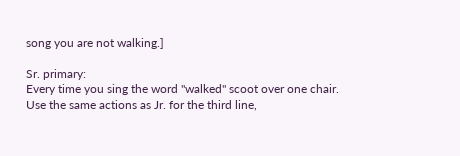song you are not walking.]

Sr. primary:
Every time you sing the word "walked" scoot over one chair.
Use the same actions as Jr. for the third line,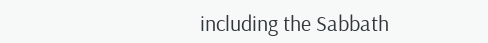including the Sabbath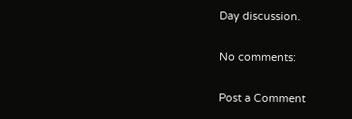Day discussion.

No comments:

Post a Comment